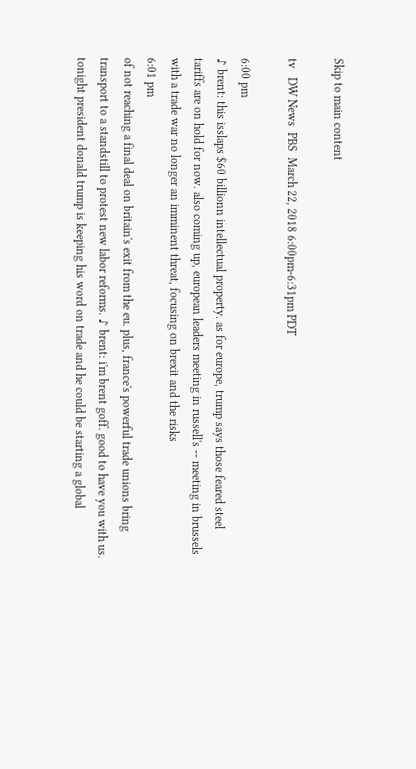Skip to main content

tv   DW News  PBS  March 22, 2018 6:00pm-6:31pm PDT

6:00 pm
♪ brent: this isslaps $60 billionn intellectual property. as for europe, trump says those feared steel tariffs are on hold for now. also coming up, european leaders meeting in russell's -- meeting in brussels with a trade war no longer an imminent threat, focusing on brexit and the risks
6:01 pm
of not reaching a final deal on britain's exit from the eu. plus, france's powerful trade unions bring transport to a standstill to protest new labor reforms. ♪ brent: i'm brent goff. good to have you with us. tonight president donald trump is keeping his word on trade and he could be starting a global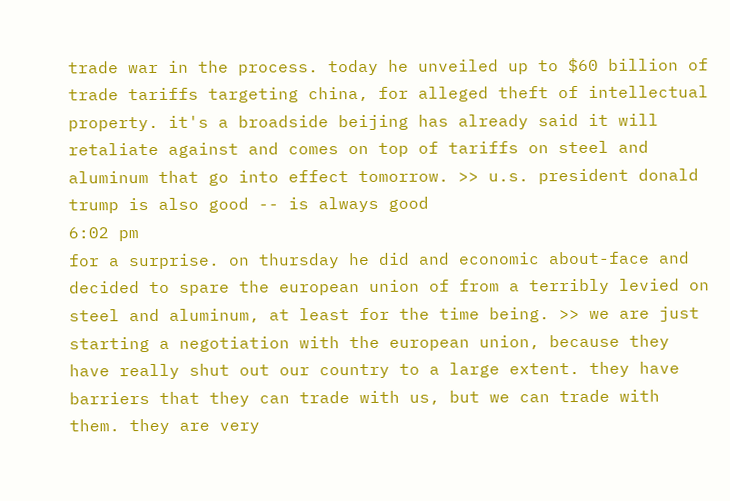trade war in the process. today he unveiled up to $60 billion of trade tariffs targeting china, for alleged theft of intellectual property. it's a broadside beijing has already said it will retaliate against and comes on top of tariffs on steel and aluminum that go into effect tomorrow. >> u.s. president donald trump is also good -- is always good
6:02 pm
for a surprise. on thursday he did and economic about-face and decided to spare the european union of from a terribly levied on steel and aluminum, at least for the time being. >> we are just starting a negotiation with the european union, because they have really shut out our country to a large extent. they have barriers that they can trade with us, but we can trade with them. they are very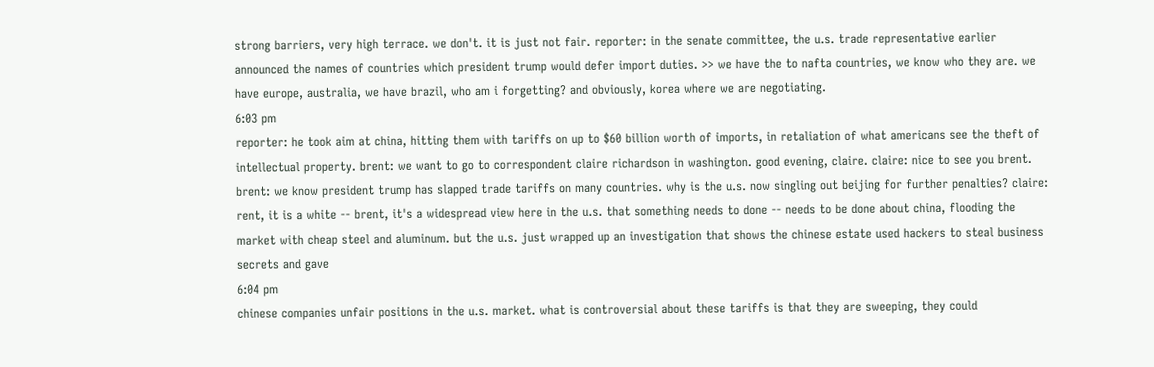strong barriers, very high terrace. we don't. it is just not fair. reporter: in the senate committee, the u.s. trade representative earlier announced the names of countries which president trump would defer import duties. >> we have the to nafta countries, we know who they are. we have europe, australia, we have brazil, who am i forgetting? and obviously, korea where we are negotiating.
6:03 pm
reporter: he took aim at china, hitting them with tariffs on up to $60 billion worth of imports, in retaliation of what americans see the theft of intellectual property. brent: we want to go to correspondent claire richardson in washington. good evening, claire. claire: nice to see you brent. brent: we know president trump has slapped trade tariffs on many countries. why is the u.s. now singling out beijing for further penalties? claire: rent, it is a white -- brent, it's a widespread view here in the u.s. that something needs to done -- needs to be done about china, flooding the market with cheap steel and aluminum. but the u.s. just wrapped up an investigation that shows the chinese estate used hackers to steal business secrets and gave
6:04 pm
chinese companies unfair positions in the u.s. market. what is controversial about these tariffs is that they are sweeping, they could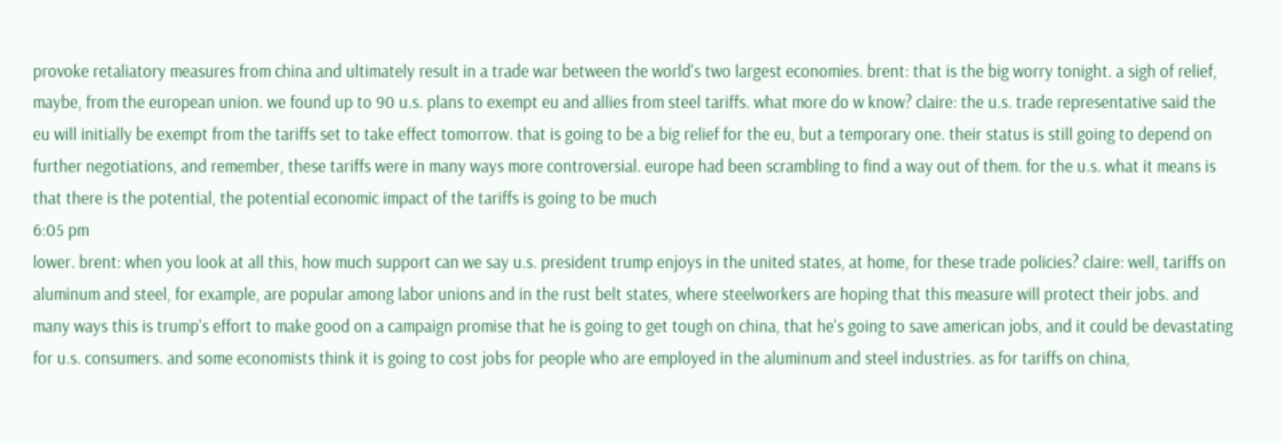provoke retaliatory measures from china and ultimately result in a trade war between the world's two largest economies. brent: that is the big worry tonight. a sigh of relief, maybe, from the european union. we found up to 90 u.s. plans to exempt eu and allies from steel tariffs. what more do w know? claire: the u.s. trade representative said the eu will initially be exempt from the tariffs set to take effect tomorrow. that is going to be a big relief for the eu, but a temporary one. their status is still going to depend on further negotiations, and remember, these tariffs were in many ways more controversial. europe had been scrambling to find a way out of them. for the u.s. what it means is that there is the potential, the potential economic impact of the tariffs is going to be much
6:05 pm
lower. brent: when you look at all this, how much support can we say u.s. president trump enjoys in the united states, at home, for these trade policies? claire: well, tariffs on aluminum and steel, for example, are popular among labor unions and in the rust belt states, where steelworkers are hoping that this measure will protect their jobs. and many ways this is trump's effort to make good on a campaign promise that he is going to get tough on china, that he's going to save american jobs, and it could be devastating for u.s. consumers. and some economists think it is going to cost jobs for people who are employed in the aluminum and steel industries. as for tariffs on china,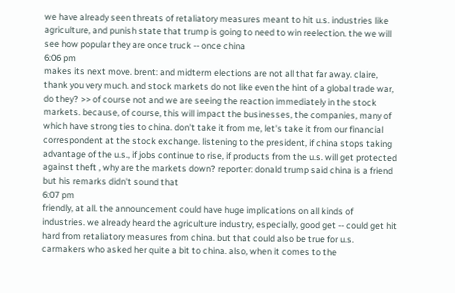we have already seen threats of retaliatory measures meant to hit u.s. industries like agriculture, and punish state that trump is going to need to win reelection. the we will see how popular they are once truck -- once china
6:06 pm
makes its next move. brent: and midterm elections are not all that far away. claire, thank you very much. and stock markets do not like even the hint of a global trade war, do they? >> of course not and we are seeing the reaction immediately in the stock markets. because, of course, this will impact the businesses, the companies, many of which have strong ties to china. don't take it from me, let's take it from our financial correspondent at the stock exchange. listening to the president, if china stops taking advantage of the u.s., if jobs continue to rise, if products from the u.s. will get protected against theft , why are the markets down? reporter: donald trump said china is a friend but his remarks didn't sound that
6:07 pm
friendly, at all. the announcement could have huge implications on all kinds of industries. we already heard the agriculture industry, especially, good get -- could get hit hard from retaliatory measures from china. but that could also be true for u.s. carmakers who asked her quite a bit to china. also, when it comes to the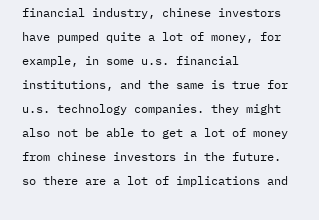financial industry, chinese investors have pumped quite a lot of money, for example, in some u.s. financial institutions, and the same is true for u.s. technology companies. they might also not be able to get a lot of money from chinese investors in the future. so there are a lot of implications and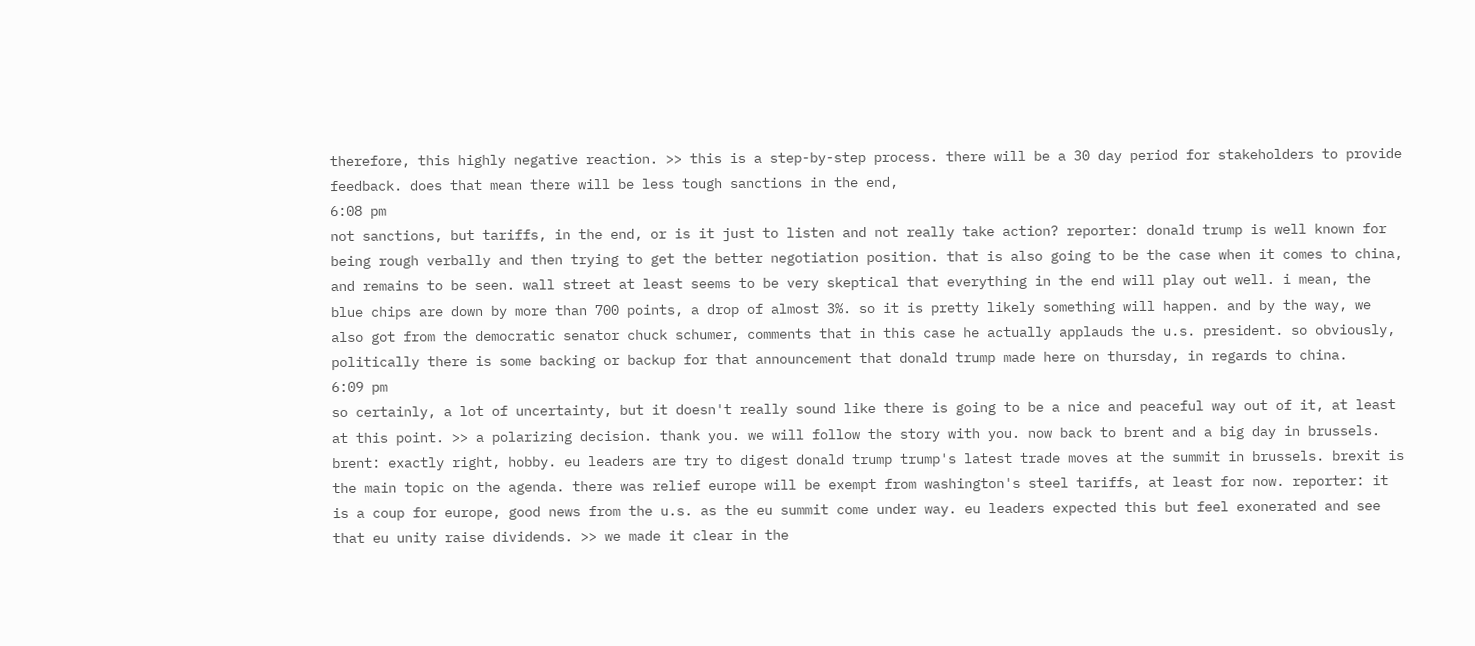therefore, this highly negative reaction. >> this is a step-by-step process. there will be a 30 day period for stakeholders to provide feedback. does that mean there will be less tough sanctions in the end,
6:08 pm
not sanctions, but tariffs, in the end, or is it just to listen and not really take action? reporter: donald trump is well known for being rough verbally and then trying to get the better negotiation position. that is also going to be the case when it comes to china, and remains to be seen. wall street at least seems to be very skeptical that everything in the end will play out well. i mean, the blue chips are down by more than 700 points, a drop of almost 3%. so it is pretty likely something will happen. and by the way, we also got from the democratic senator chuck schumer, comments that in this case he actually applauds the u.s. president. so obviously, politically there is some backing or backup for that announcement that donald trump made here on thursday, in regards to china.
6:09 pm
so certainly, a lot of uncertainty, but it doesn't really sound like there is going to be a nice and peaceful way out of it, at least at this point. >> a polarizing decision. thank you. we will follow the story with you. now back to brent and a big day in brussels. brent: exactly right, hobby. eu leaders are try to digest donald trump trump's latest trade moves at the summit in brussels. brexit is the main topic on the agenda. there was relief europe will be exempt from washington's steel tariffs, at least for now. reporter: it is a coup for europe, good news from the u.s. as the eu summit come under way. eu leaders expected this but feel exonerated and see that eu unity raise dividends. >> we made it clear in the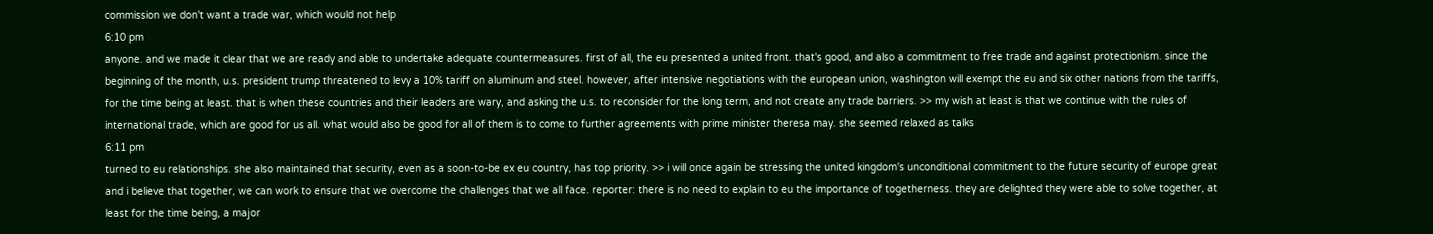commission we don't want a trade war, which would not help
6:10 pm
anyone. and we made it clear that we are ready and able to undertake adequate countermeasures. first of all, the eu presented a united front. that's good, and also a commitment to free trade and against protectionism. since the beginning of the month, u.s. president trump threatened to levy a 10% tariff on aluminum and steel. however, after intensive negotiations with the european union, washington will exempt the eu and six other nations from the tariffs, for the time being at least. that is when these countries and their leaders are wary, and asking the u.s. to reconsider for the long term, and not create any trade barriers. >> my wish at least is that we continue with the rules of international trade, which are good for us all. what would also be good for all of them is to come to further agreements with prime minister theresa may. she seemed relaxed as talks
6:11 pm
turned to eu relationships. she also maintained that security, even as a soon-to-be ex eu country, has top priority. >> i will once again be stressing the united kingdom's unconditional commitment to the future security of europe great and i believe that together, we can work to ensure that we overcome the challenges that we all face. reporter: there is no need to explain to eu the importance of togetherness. they are delighted they were able to solve together, at least for the time being, a major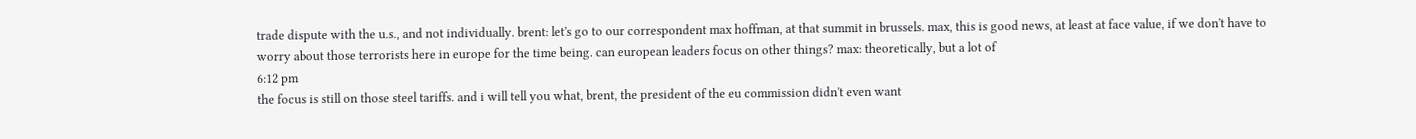trade dispute with the u.s., and not individually. brent: let's go to our correspondent max hoffman, at that summit in brussels. max, this is good news, at least at face value, if we don't have to worry about those terrorists here in europe for the time being. can european leaders focus on other things? max: theoretically, but a lot of
6:12 pm
the focus is still on those steel tariffs. and i will tell you what, brent, the president of the eu commission didn't even want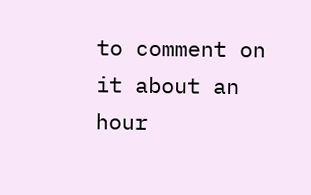to comment on it about an hour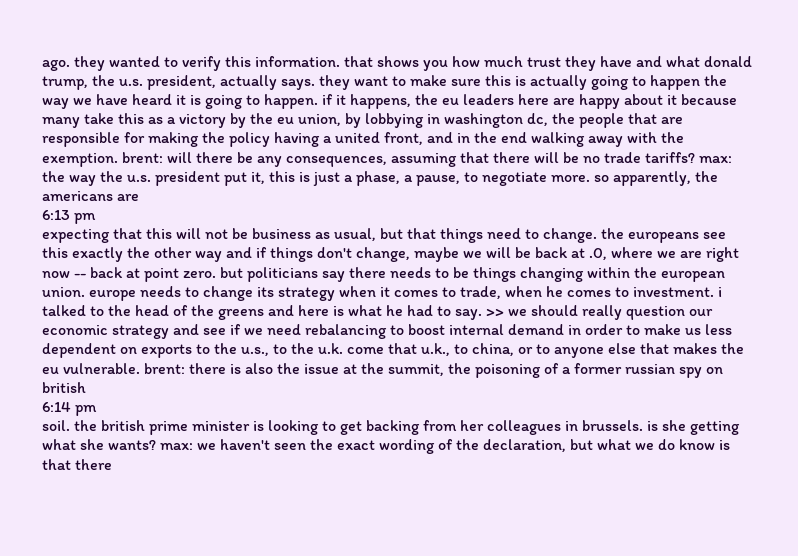ago. they wanted to verify this information. that shows you how much trust they have and what donald trump, the u.s. president, actually says. they want to make sure this is actually going to happen the way we have heard it is going to happen. if it happens, the eu leaders here are happy about it because many take this as a victory by the eu union, by lobbying in washington dc, the people that are responsible for making the policy having a united front, and in the end walking away with the exemption. brent: will there be any consequences, assuming that there will be no trade tariffs? max: the way the u.s. president put it, this is just a phase, a pause, to negotiate more. so apparently, the americans are
6:13 pm
expecting that this will not be business as usual, but that things need to change. the europeans see this exactly the other way and if things don't change, maybe we will be back at .0, where we are right now -- back at point zero. but politicians say there needs to be things changing within the european union. europe needs to change its strategy when it comes to trade, when he comes to investment. i talked to the head of the greens and here is what he had to say. >> we should really question our economic strategy and see if we need rebalancing to boost internal demand in order to make us less dependent on exports to the u.s., to the u.k. come that u.k., to china, or to anyone else that makes the eu vulnerable. brent: there is also the issue at the summit, the poisoning of a former russian spy on british
6:14 pm
soil. the british prime minister is looking to get backing from her colleagues in brussels. is she getting what she wants? max: we haven't seen the exact wording of the declaration, but what we do know is that there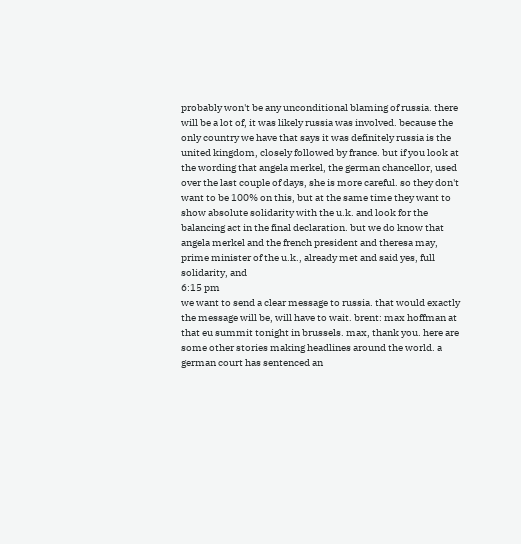probably won't be any unconditional blaming of russia. there will be a lot of, it was likely russia was involved. because the only country we have that says it was definitely russia is the united kingdom, closely followed by france. but if you look at the wording that angela merkel, the german chancellor, used over the last couple of days, she is more careful. so they don't want to be 100% on this, but at the same time they want to show absolute solidarity with the u.k. and look for the balancing act in the final declaration. but we do know that angela merkel and the french president and theresa may, prime minister of the u.k., already met and said yes, full solidarity, and
6:15 pm
we want to send a clear message to russia. that would exactly the message will be, will have to wait. brent: max hoffman at that eu summit tonight in brussels. max, thank you. here are some other stories making headlines around the world. a german court has sentenced an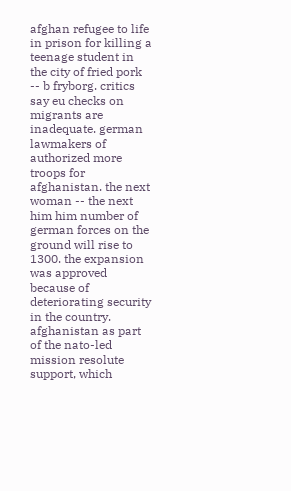afghan refugee to life in prison for killing a teenage student in the city of fried pork -- b fryborg. critics say eu checks on migrants are inadequate. german lawmakers of authorized more troops for afghanistan. the next woman -- the next him him number of german forces on the ground will rise to 1300. the expansion was approved because of deteriorating security in the country. afghanistan as part of the nato-led mission resolute support, which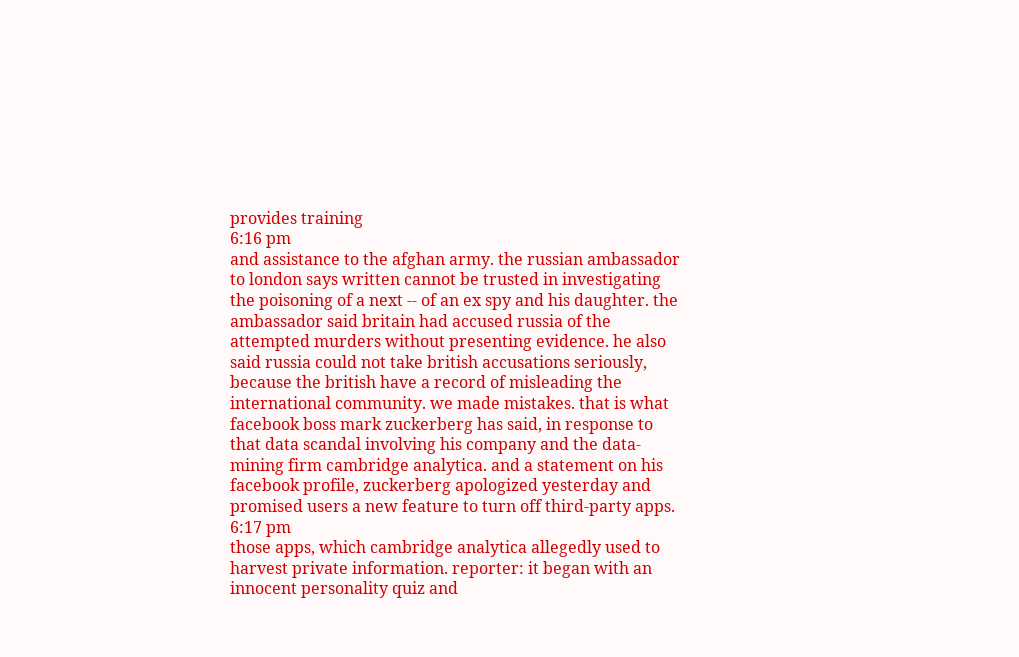provides training
6:16 pm
and assistance to the afghan army. the russian ambassador to london says written cannot be trusted in investigating the poisoning of a next -- of an ex spy and his daughter. the ambassador said britain had accused russia of the attempted murders without presenting evidence. he also said russia could not take british accusations seriously, because the british have a record of misleading the international community. we made mistakes. that is what facebook boss mark zuckerberg has said, in response to that data scandal involving his company and the data-mining firm cambridge analytica. and a statement on his facebook profile, zuckerberg apologized yesterday and promised users a new feature to turn off third-party apps.
6:17 pm
those apps, which cambridge analytica allegedly used to harvest private information. reporter: it began with an innocent personality quiz and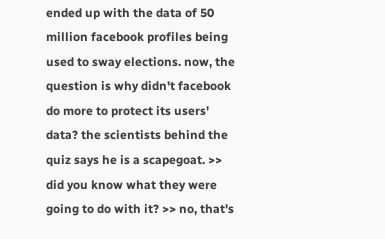ended up with the data of 50 million facebook profiles being used to sway elections. now, the question is why didn't facebook do more to protect its users' data? the scientists behind the quiz says he is a scapegoat. >> did you know what they were going to do with it? >> no, that's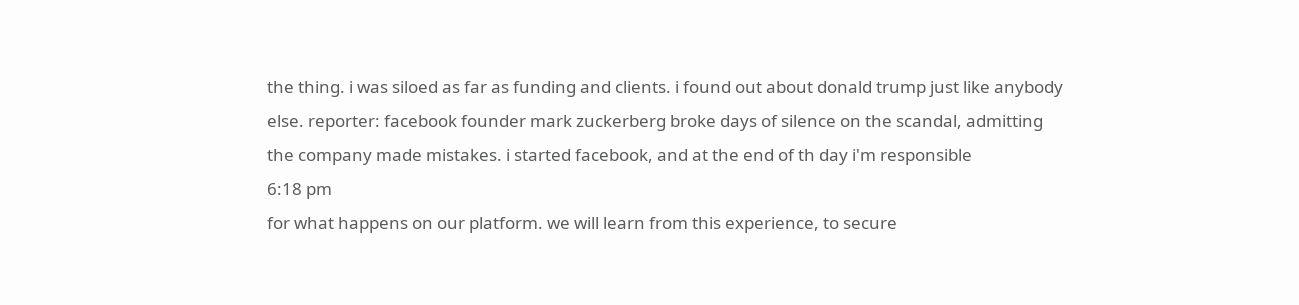the thing. i was siloed as far as funding and clients. i found out about donald trump just like anybody else. reporter: facebook founder mark zuckerberg broke days of silence on the scandal, admitting the company made mistakes. i started facebook, and at the end of th day i'm responsible
6:18 pm
for what happens on our platform. we will learn from this experience, to secure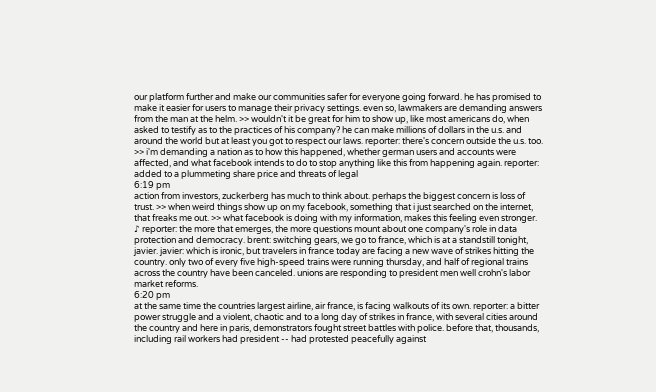our platform further and make our communities safer for everyone going forward. he has promised to make it easier for users to manage their privacy settings. even so, lawmakers are demanding answers from the man at the helm. >> wouldn't it be great for him to show up, like most americans do, when asked to testify as to the practices of his company? he can make millions of dollars in the u.s. and around the world but at least you got to respect our laws. reporter: there's concern outside the u.s. too. >> i'm demanding a nation as to how this happened, whether german users and accounts were affected, and what facebook intends to do to stop anything like this from happening again. reporter: added to a plummeting share price and threats of legal
6:19 pm
action from investors, zuckerberg has much to think about. perhaps the biggest concern is loss of trust. >> when weird things show up on my facebook, something that i just searched on the internet, that freaks me out. >> what facebook is doing with my information, makes this feeling even stronger. ♪ reporter: the more that emerges, the more questions mount about one company's role in data protection and democracy. brent: switching gears, we go to france, which is at a standstill tonight, javier. javier: which is ironic, but travelers in france today are facing a new wave of strikes hitting the country. only two of every five high-speed trains were running thursday, and half of regional trains across the country have been canceled. unions are responding to president men well crohn's labor market reforms.
6:20 pm
at the same time the countries largest airline, air france, is facing walkouts of its own. reporter: a bitter power struggle and a violent, chaotic and to a long day of strikes in france, with several cities around the country and here in paris, demonstrators fought street battles with police. before that, thousands, including rail workers had president -- had protested peacefully against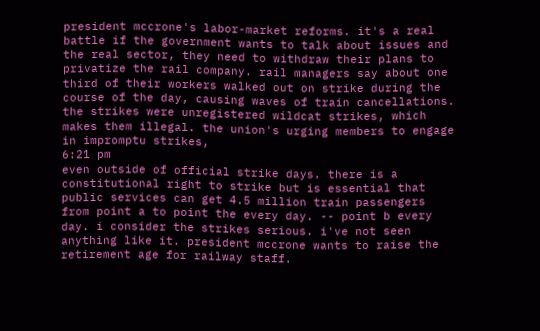president mccrone's labor-market reforms. it's a real battle if the government wants to talk about issues and the real sector, they need to withdraw their plans to privatize the rail company. rail managers say about one third of their workers walked out on strike during the course of the day, causing waves of train cancellations. the strikes were unregistered wildcat strikes, which makes them illegal. the union's urging members to engage in impromptu strikes,
6:21 pm
even outside of official strike days. there is a constitutional right to strike but is essential that public services can get 4.5 million train passengers from point a to point the every day. -- point b every day. i consider the strikes serious. i've not seen anything like it. president mccrone wants to raise the retirement age for railway staff.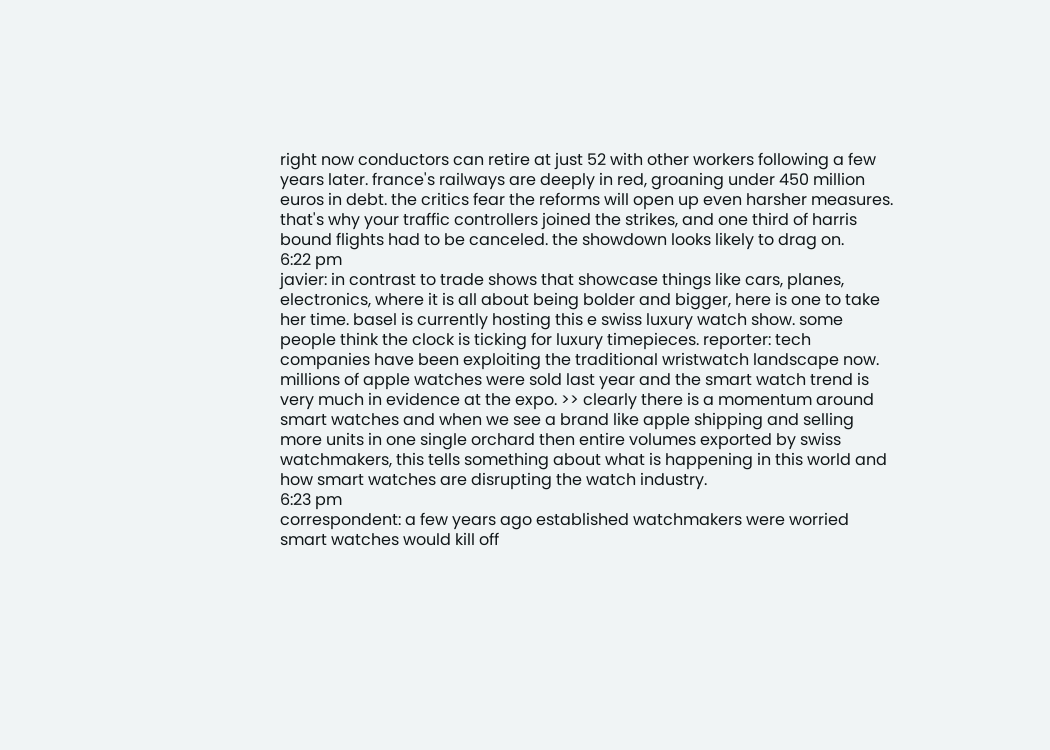right now conductors can retire at just 52 with other workers following a few years later. france's railways are deeply in red, groaning under 450 million euros in debt. the critics fear the reforms will open up even harsher measures. that's why your traffic controllers joined the strikes, and one third of harris bound flights had to be canceled. the showdown looks likely to drag on.
6:22 pm
javier: in contrast to trade shows that showcase things like cars, planes, electronics, where it is all about being bolder and bigger, here is one to take her time. basel is currently hosting this e swiss luxury watch show. some people think the clock is ticking for luxury timepieces. reporter: tech companies have been exploiting the traditional wristwatch landscape now. millions of apple watches were sold last year and the smart watch trend is very much in evidence at the expo. >> clearly there is a momentum around smart watches and when we see a brand like apple shipping and selling more units in one single orchard then entire volumes exported by swiss watchmakers, this tells something about what is happening in this world and how smart watches are disrupting the watch industry.
6:23 pm
correspondent: a few years ago established watchmakers were worried smart watches would kill off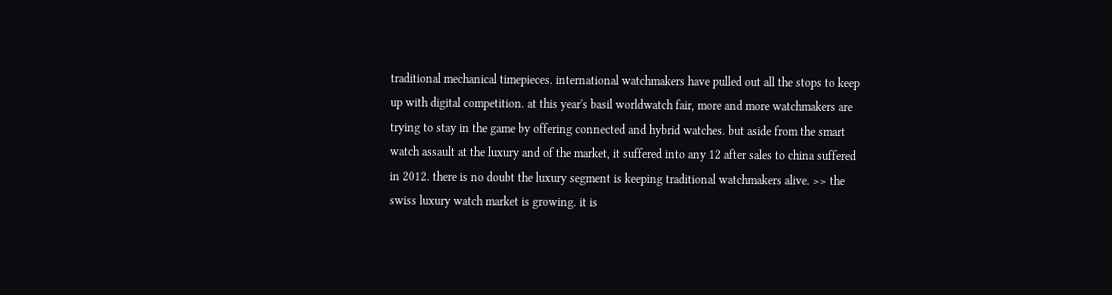traditional mechanical timepieces. international watchmakers have pulled out all the stops to keep up with digital competition. at this year's basil worldwatch fair, more and more watchmakers are trying to stay in the game by offering connected and hybrid watches. but aside from the smart watch assault at the luxury and of the market, it suffered into any 12 after sales to china suffered in 2012. there is no doubt the luxury segment is keeping traditional watchmakers alive. >> the swiss luxury watch market is growing. it is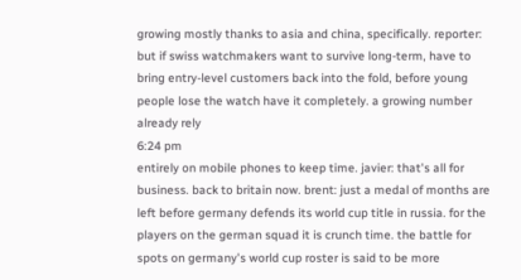growing mostly thanks to asia and china, specifically. reporter: but if swiss watchmakers want to survive long-term, have to bring entry-level customers back into the fold, before young people lose the watch have it completely. a growing number already rely
6:24 pm
entirely on mobile phones to keep time. javier: that's all for business. back to britain now. brent: just a medal of months are left before germany defends its world cup title in russia. for the players on the german squad it is crunch time. the battle for spots on germany's world cup roster is said to be more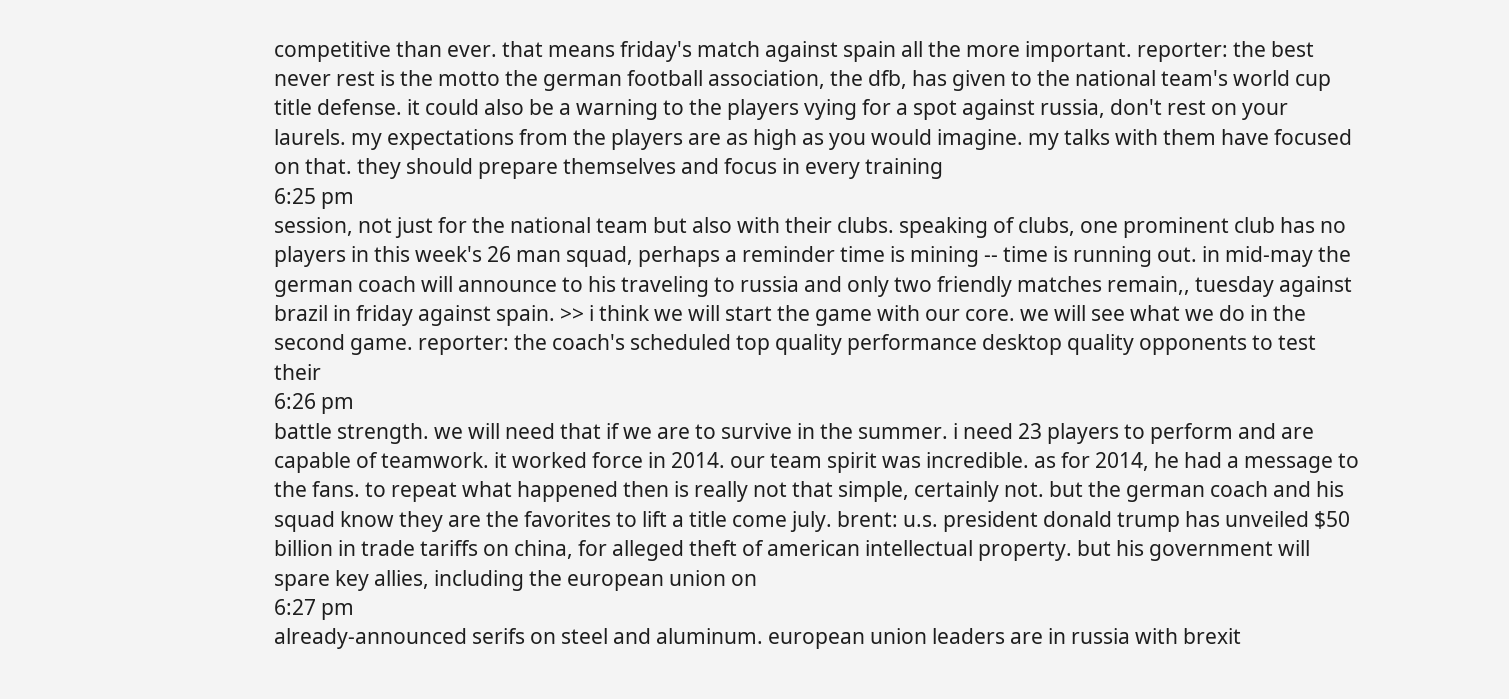competitive than ever. that means friday's match against spain all the more important. reporter: the best never rest is the motto the german football association, the dfb, has given to the national team's world cup title defense. it could also be a warning to the players vying for a spot against russia, don't rest on your laurels. my expectations from the players are as high as you would imagine. my talks with them have focused on that. they should prepare themselves and focus in every training
6:25 pm
session, not just for the national team but also with their clubs. speaking of clubs, one prominent club has no players in this week's 26 man squad, perhaps a reminder time is mining -- time is running out. in mid-may the german coach will announce to his traveling to russia and only two friendly matches remain,, tuesday against brazil in friday against spain. >> i think we will start the game with our core. we will see what we do in the second game. reporter: the coach's scheduled top quality performance desktop quality opponents to test their
6:26 pm
battle strength. we will need that if we are to survive in the summer. i need 23 players to perform and are capable of teamwork. it worked force in 2014. our team spirit was incredible. as for 2014, he had a message to the fans. to repeat what happened then is really not that simple, certainly not. but the german coach and his squad know they are the favorites to lift a title come july. brent: u.s. president donald trump has unveiled $50 billion in trade tariffs on china, for alleged theft of american intellectual property. but his government will spare key allies, including the european union on
6:27 pm
already-announced serifs on steel and aluminum. european union leaders are in russia with brexit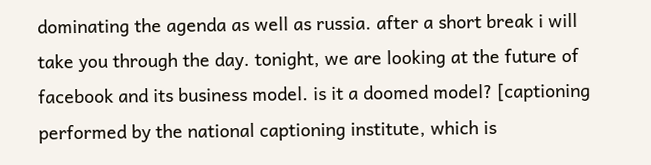dominating the agenda as well as russia. after a short break i will take you through the day. tonight, we are looking at the future of facebook and its business model. is it a doomed model? [captioning performed by the national captioning institute, which is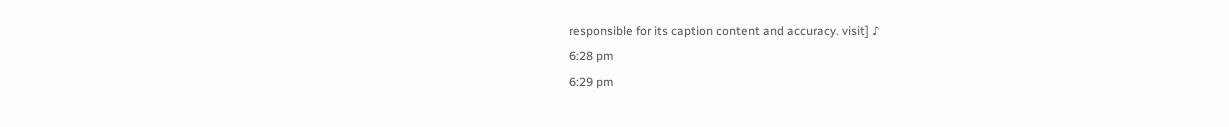responsible for its caption content and accuracy. visit] ♪
6:28 pm
6:29 pm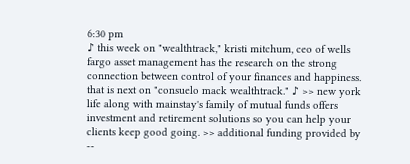6:30 pm
♪ this week on "wealthtrack," kristi mitchum, ceo of wells fargo asset management has the research on the strong connection between control of your finances and happiness. that is next on "consuelo mack wealthtrack." ♪ >> new york life along with mainstay's family of mutual funds offers investment and retirement solutions so you can help your clients keep good going. >> additional funding provided by --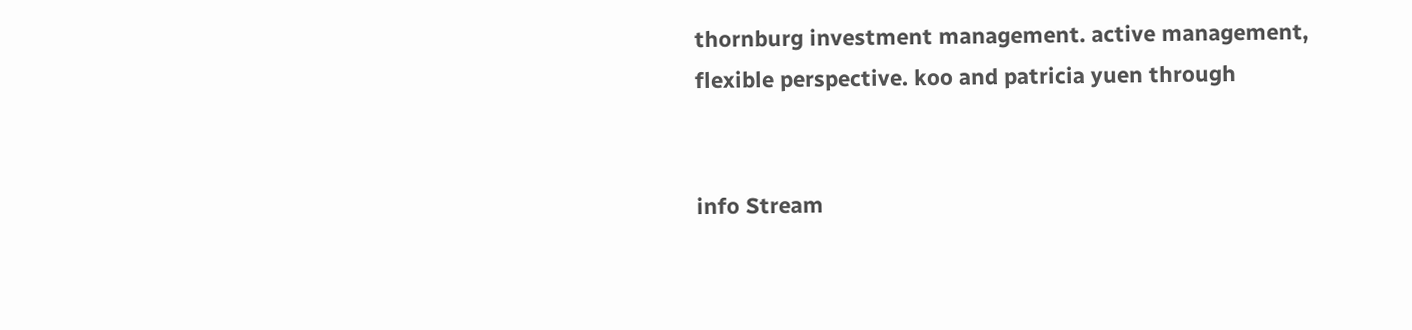thornburg investment management. active management, flexible perspective. koo and patricia yuen through


info Stream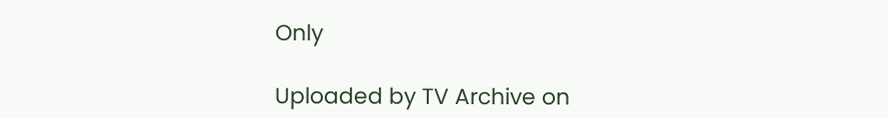Only

Uploaded by TV Archive on